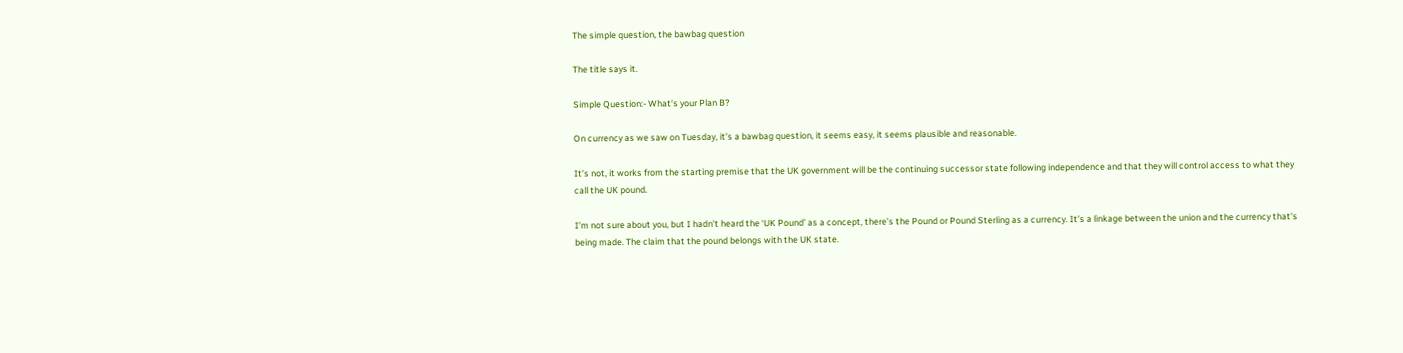The simple question, the bawbag question

The title says it.

Simple Question:- What’s your Plan B?

On currency as we saw on Tuesday, it’s a bawbag question, it seems easy, it seems plausible and reasonable.

It’s not, it works from the starting premise that the UK government will be the continuing successor state following independence and that they will control access to what they call the UK pound.

I’m not sure about you, but I hadn’t heard the ‘UK Pound’ as a concept, there’s the Pound or Pound Sterling as a currency. It’s a linkage between the union and the currency that’s being made. The claim that the pound belongs with the UK state.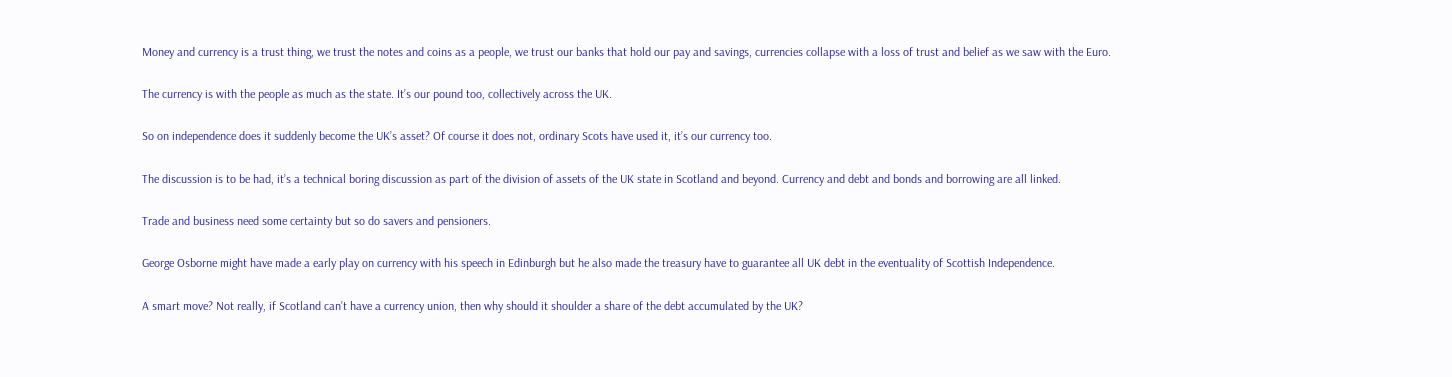Money and currency is a trust thing, we trust the notes and coins as a people, we trust our banks that hold our pay and savings, currencies collapse with a loss of trust and belief as we saw with the Euro.

The currency is with the people as much as the state. It’s our pound too, collectively across the UK.

So on independence does it suddenly become the UK’s asset? Of course it does not, ordinary Scots have used it, it’s our currency too.

The discussion is to be had, it’s a technical boring discussion as part of the division of assets of the UK state in Scotland and beyond. Currency and debt and bonds and borrowing are all linked.

Trade and business need some certainty but so do savers and pensioners.

George Osborne might have made a early play on currency with his speech in Edinburgh but he also made the treasury have to guarantee all UK debt in the eventuality of Scottish Independence.

A smart move? Not really, if Scotland can’t have a currency union, then why should it shoulder a share of the debt accumulated by the UK?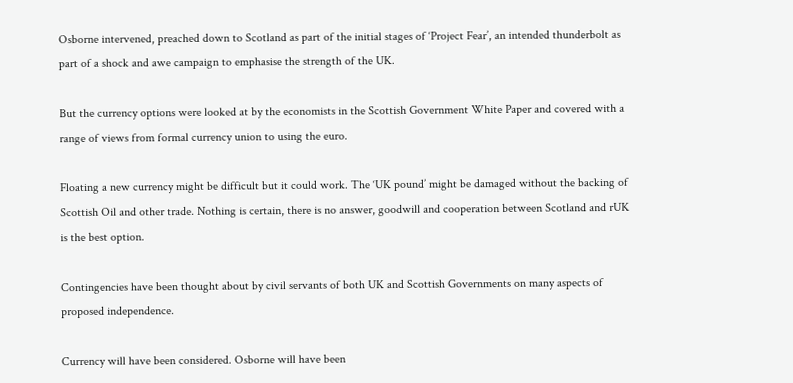Osborne intervened, preached down to Scotland as part of the initial stages of ‘Project Fear’, an intended thunderbolt as part of a shock and awe campaign to emphasise the strength of the UK.

But the currency options were looked at by the economists in the Scottish Government White Paper and covered with a range of views from formal currency union to using the euro.

Floating a new currency might be difficult but it could work. The ‘UK pound’ might be damaged without the backing of Scottish Oil and other trade. Nothing is certain, there is no answer, goodwill and cooperation between Scotland and rUK is the best option.

Contingencies have been thought about by civil servants of both UK and Scottish Governments on many aspects of proposed independence.

Currency will have been considered. Osborne will have been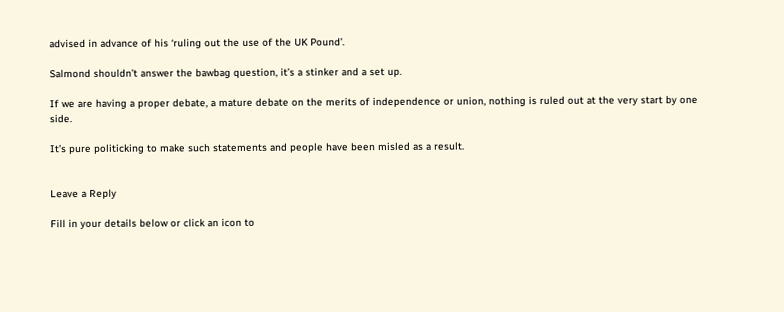advised in advance of his ‘ruling out the use of the UK Pound’.

Salmond shouldn’t answer the bawbag question, it’s a stinker and a set up.

If we are having a proper debate, a mature debate on the merits of independence or union, nothing is ruled out at the very start by one side.

It’s pure politicking to make such statements and people have been misled as a result.


Leave a Reply

Fill in your details below or click an icon to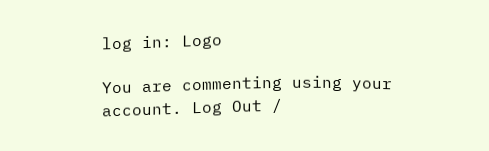log in: Logo

You are commenting using your account. Log Out /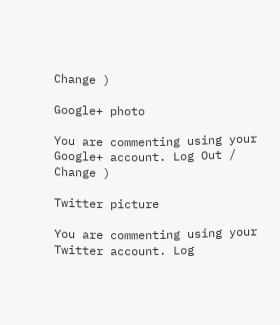Change )

Google+ photo

You are commenting using your Google+ account. Log Out /  Change )

Twitter picture

You are commenting using your Twitter account. Log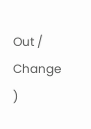Out /  Change )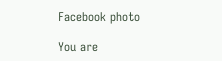Facebook photo

You are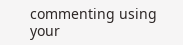commenting using your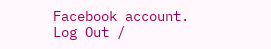Facebook account. Log Out /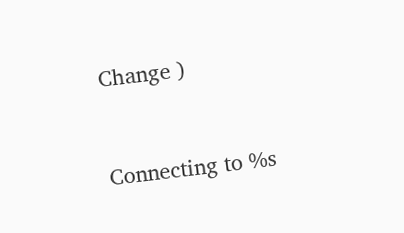Change )


Connecting to %s